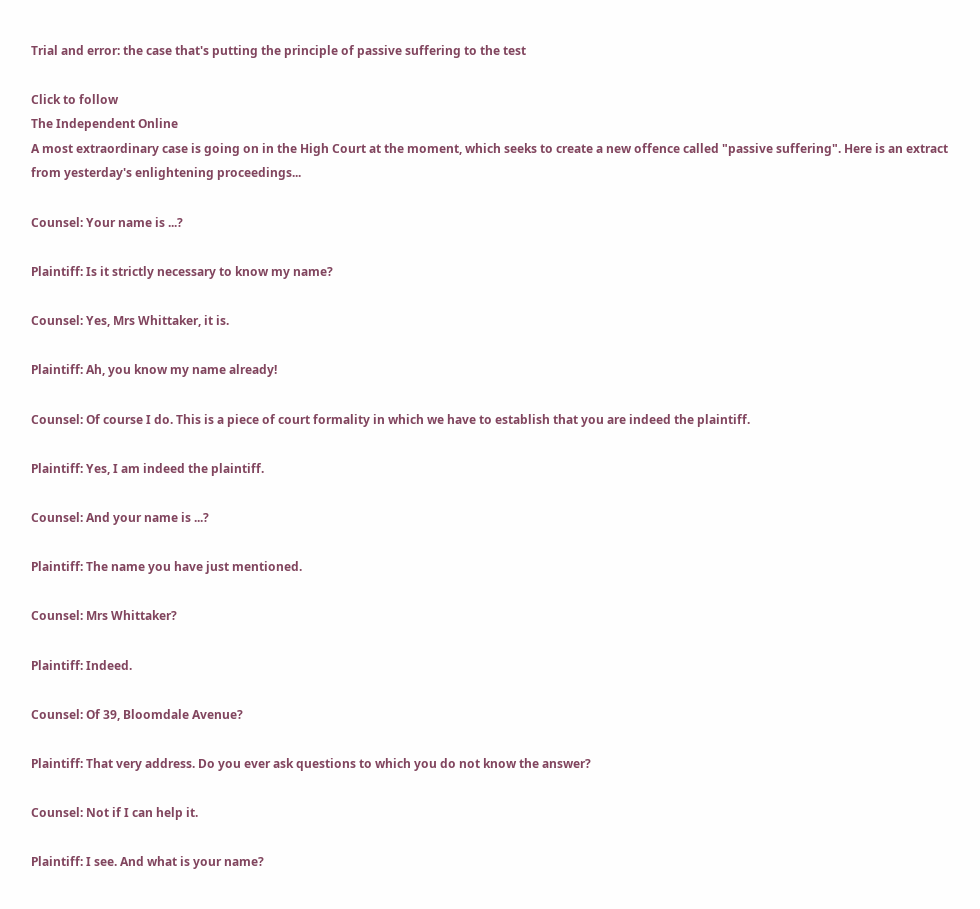Trial and error: the case that's putting the principle of passive suffering to the test

Click to follow
The Independent Online
A most extraordinary case is going on in the High Court at the moment, which seeks to create a new offence called "passive suffering". Here is an extract from yesterday's enlightening proceedings...

Counsel: Your name is ...?

Plaintiff: Is it strictly necessary to know my name?

Counsel: Yes, Mrs Whittaker, it is.

Plaintiff: Ah, you know my name already!

Counsel: Of course I do. This is a piece of court formality in which we have to establish that you are indeed the plaintiff.

Plaintiff: Yes, I am indeed the plaintiff.

Counsel: And your name is ...?

Plaintiff: The name you have just mentioned.

Counsel: Mrs Whittaker?

Plaintiff: Indeed.

Counsel: Of 39, Bloomdale Avenue?

Plaintiff: That very address. Do you ever ask questions to which you do not know the answer?

Counsel: Not if I can help it.

Plaintiff: I see. And what is your name?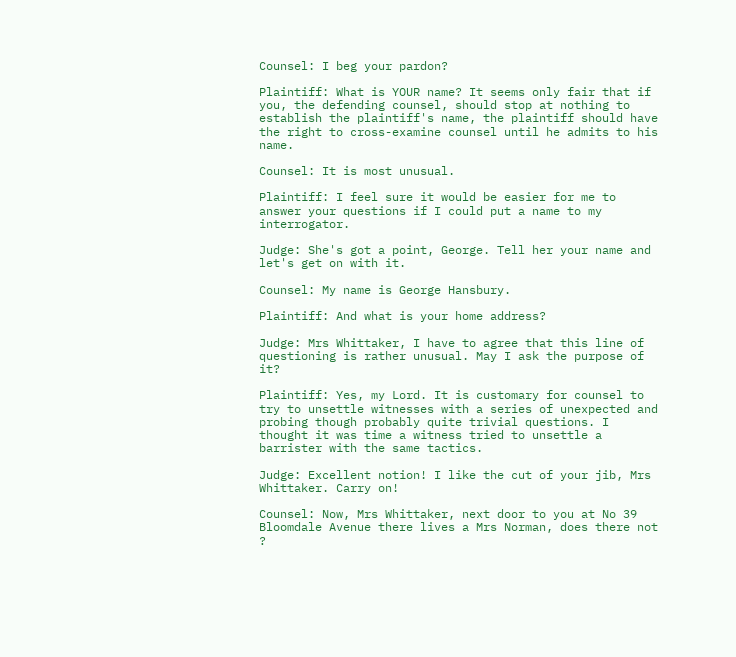Counsel: I beg your pardon?

Plaintiff: What is YOUR name? It seems only fair that if you, the defending counsel, should stop at nothing to establish the plaintiff's name, the plaintiff should have the right to cross-examine counsel until he admits to his name.

Counsel: It is most unusual.

Plaintiff: I feel sure it would be easier for me to answer your questions if I could put a name to my interrogator.

Judge: She's got a point, George. Tell her your name and let's get on with it.

Counsel: My name is George Hansbury.

Plaintiff: And what is your home address?

Judge: Mrs Whittaker, I have to agree that this line of questioning is rather unusual. May I ask the purpose of it?

Plaintiff: Yes, my Lord. It is customary for counsel to try to unsettle witnesses with a series of unexpected and probing though probably quite trivial questions. I thought it was time a witness tried to unsettle a barrister with the same tactics.

Judge: Excellent notion! I like the cut of your jib, Mrs Whittaker. Carry on!

Counsel: Now, Mrs Whittaker, next door to you at No 39 Bloomdale Avenue there lives a Mrs Norman, does there not ?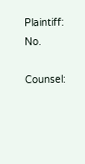Plaintiff: No.

Counsel: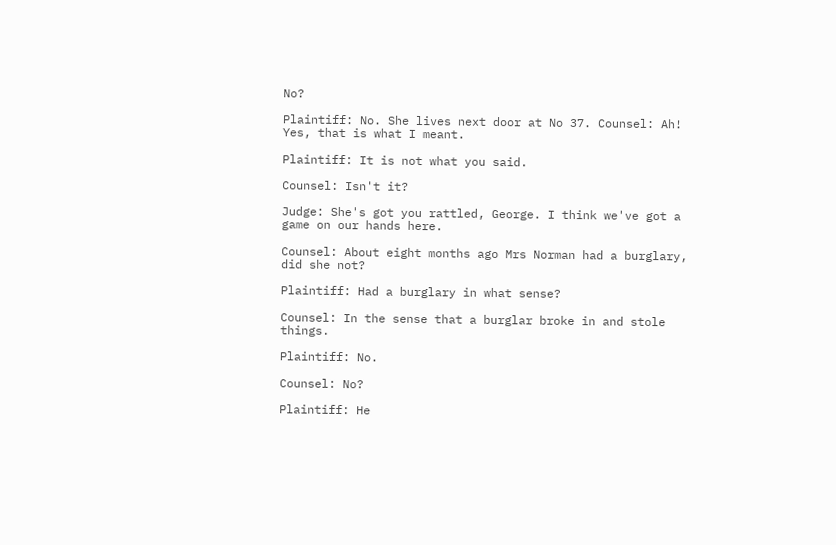No?

Plaintiff: No. She lives next door at No 37. Counsel: Ah! Yes, that is what I meant.

Plaintiff: It is not what you said.

Counsel: Isn't it?

Judge: She's got you rattled, George. I think we've got a game on our hands here.

Counsel: About eight months ago Mrs Norman had a burglary, did she not?

Plaintiff: Had a burglary in what sense?

Counsel: In the sense that a burglar broke in and stole things.

Plaintiff: No.

Counsel: No?

Plaintiff: He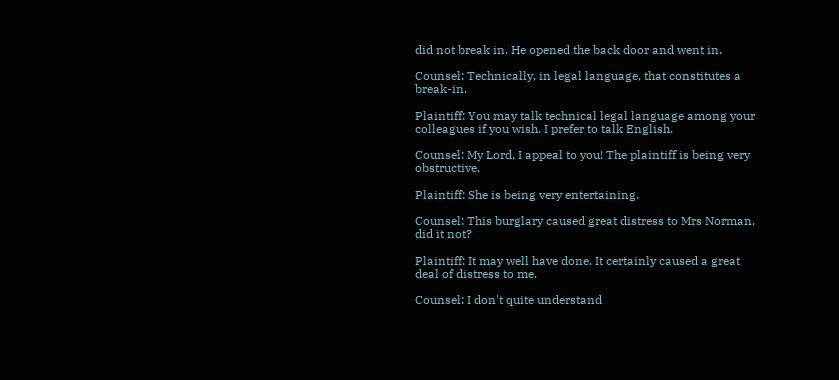did not break in. He opened the back door and went in.

Counsel: Technically, in legal language, that constitutes a break-in.

Plaintiff: You may talk technical legal language among your colleagues if you wish. I prefer to talk English.

Counsel: My Lord, I appeal to you! The plaintiff is being very obstructive.

Plaintiff: She is being very entertaining.

Counsel: This burglary caused great distress to Mrs Norman, did it not?

Plaintiff: It may well have done. It certainly caused a great deal of distress to me.

Counsel: I don't quite understand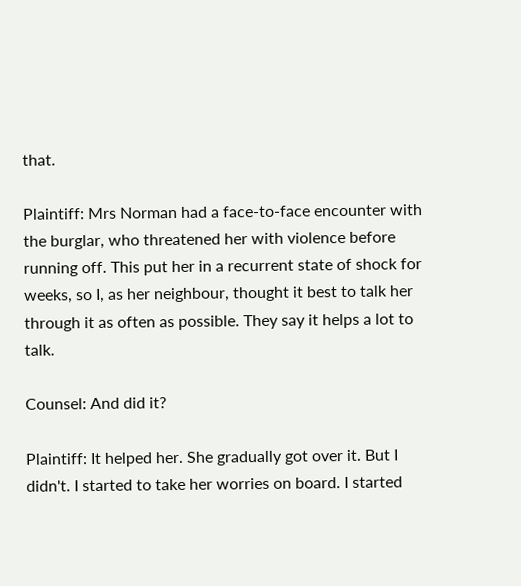that.

Plaintiff: Mrs Norman had a face-to-face encounter with the burglar, who threatened her with violence before running off. This put her in a recurrent state of shock for weeks, so I, as her neighbour, thought it best to talk her through it as often as possible. They say it helps a lot to talk.

Counsel: And did it?

Plaintiff: It helped her. She gradually got over it. But I didn't. I started to take her worries on board. I started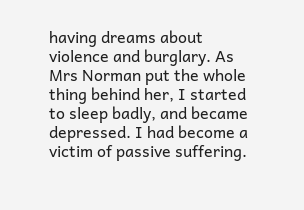having dreams about violence and burglary. As Mrs Norman put the whole thing behind her, I started to sleep badly, and became depressed. I had become a victim of passive suffering.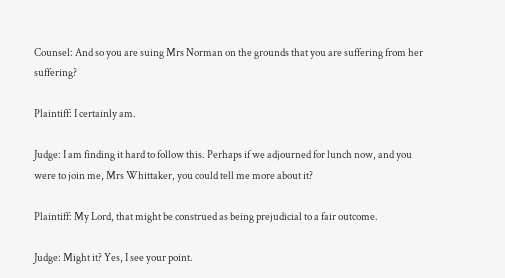Counsel: And so you are suing Mrs Norman on the grounds that you are suffering from her suffering?

Plaintiff: I certainly am.

Judge: I am finding it hard to follow this. Perhaps if we adjourned for lunch now, and you were to join me, Mrs Whittaker, you could tell me more about it?

Plaintiff: My Lord, that might be construed as being prejudicial to a fair outcome.

Judge: Might it? Yes, I see your point.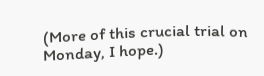(More of this crucial trial on Monday, I hope.)